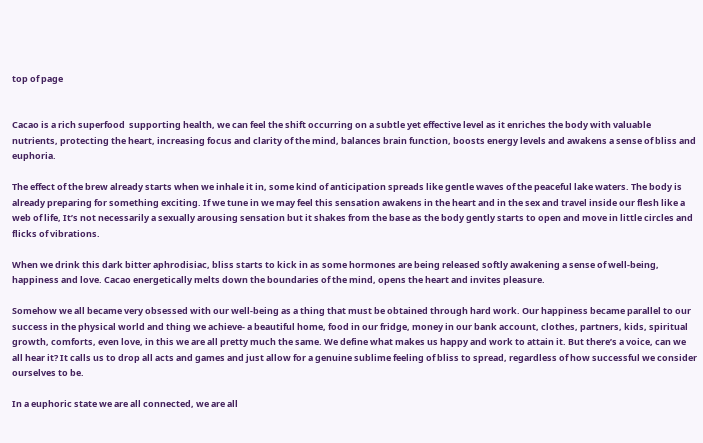top of page


Cacao is a rich superfood  supporting health, we can feel the shift occurring on a subtle yet effective level as it enriches the body with valuable nutrients, protecting the heart, increasing focus and clarity of the mind, balances brain function, boosts energy levels and awakens a sense of bliss and euphoria.

The effect of the brew already starts when we inhale it in, some kind of anticipation spreads like gentle waves of the peaceful lake waters. The body is already preparing for something exciting. If we tune in we may feel this sensation awakens in the heart and in the sex and travel inside our flesh like a web of life, It’s not necessarily a sexually arousing sensation but it shakes from the base as the body gently starts to open and move in little circles and flicks of vibrations.

When we drink this dark bitter aphrodisiac, bliss starts to kick in as some hormones are being released softly awakening a sense of well-being, happiness and love. Cacao energetically melts down the boundaries of the mind, opens the heart and invites pleasure.

Somehow we all became very obsessed with our well-being as a thing that must be obtained through hard work. Our happiness became parallel to our success in the physical world and thing we achieve- a beautiful home, food in our fridge, money in our bank account, clothes, partners, kids, spiritual growth, comforts, even love, in this we are all pretty much the same. We define what makes us happy and work to attain it. But there’s a voice, can we all hear it? It calls us to drop all acts and games and just allow for a genuine sublime feeling of bliss to spread, regardless of how successful we consider ourselves to be.

In a euphoric state we are all connected, we are all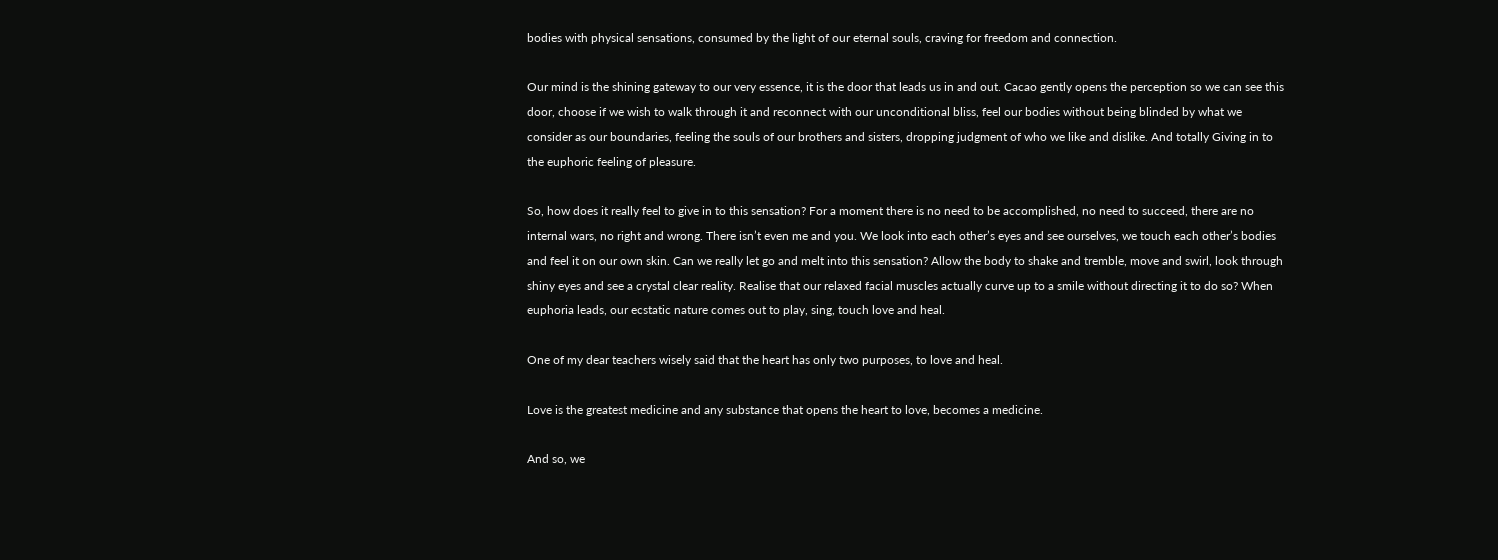bodies with physical sensations, consumed by the light of our eternal souls, craving for freedom and connection.

Our mind is the shining gateway to our very essence, it is the door that leads us in and out. Cacao gently opens the perception so we can see this door, choose if we wish to walk through it and reconnect with our unconditional bliss, feel our bodies without being blinded by what we consider as our boundaries, feeling the souls of our brothers and sisters, dropping judgment of who we like and dislike. And totally Giving in to the euphoric feeling of pleasure.

So, how does it really feel to give in to this sensation? For a moment there is no need to be accomplished, no need to succeed, there are no internal wars, no right and wrong. There isn’t even me and you. We look into each other’s eyes and see ourselves, we touch each other’s bodies and feel it on our own skin. Can we really let go and melt into this sensation? Allow the body to shake and tremble, move and swirl, look through shiny eyes and see a crystal clear reality. Realise that our relaxed facial muscles actually curve up to a smile without directing it to do so? When euphoria leads, our ecstatic nature comes out to play, sing, touch love and heal.

One of my dear teachers wisely said that the heart has only two purposes, to love and heal.

Love is the greatest medicine and any substance that opens the heart to love, becomes a medicine.

And so, we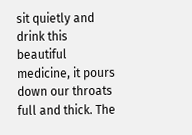sit quietly and drink this beautiful medicine, it pours down our throats full and thick. The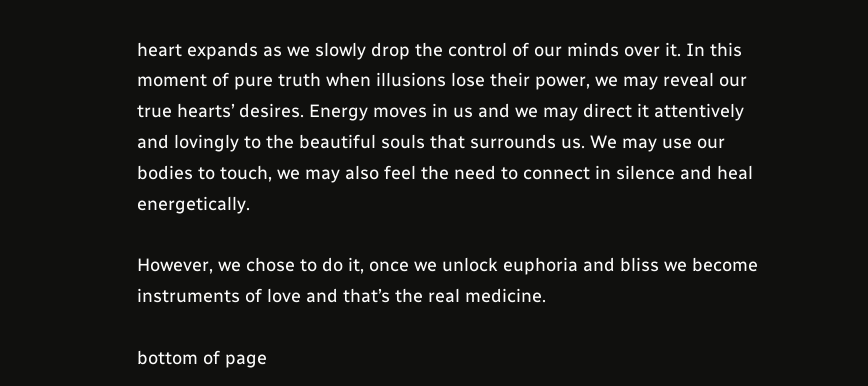heart expands as we slowly drop the control of our minds over it. In this moment of pure truth when illusions lose their power, we may reveal our true hearts’ desires. Energy moves in us and we may direct it attentively and lovingly to the beautiful souls that surrounds us. We may use our bodies to touch, we may also feel the need to connect in silence and heal energetically.

However, we chose to do it, once we unlock euphoria and bliss we become instruments of love and that’s the real medicine.

bottom of page